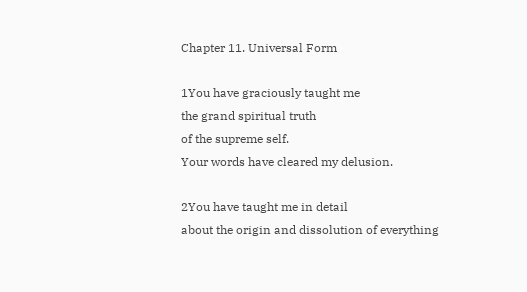Chapter 11. Universal Form

1You have graciously taught me
the grand spiritual truth
of the supreme self.
Your words have cleared my delusion.

2You have taught me in detail
about the origin and dissolution of everything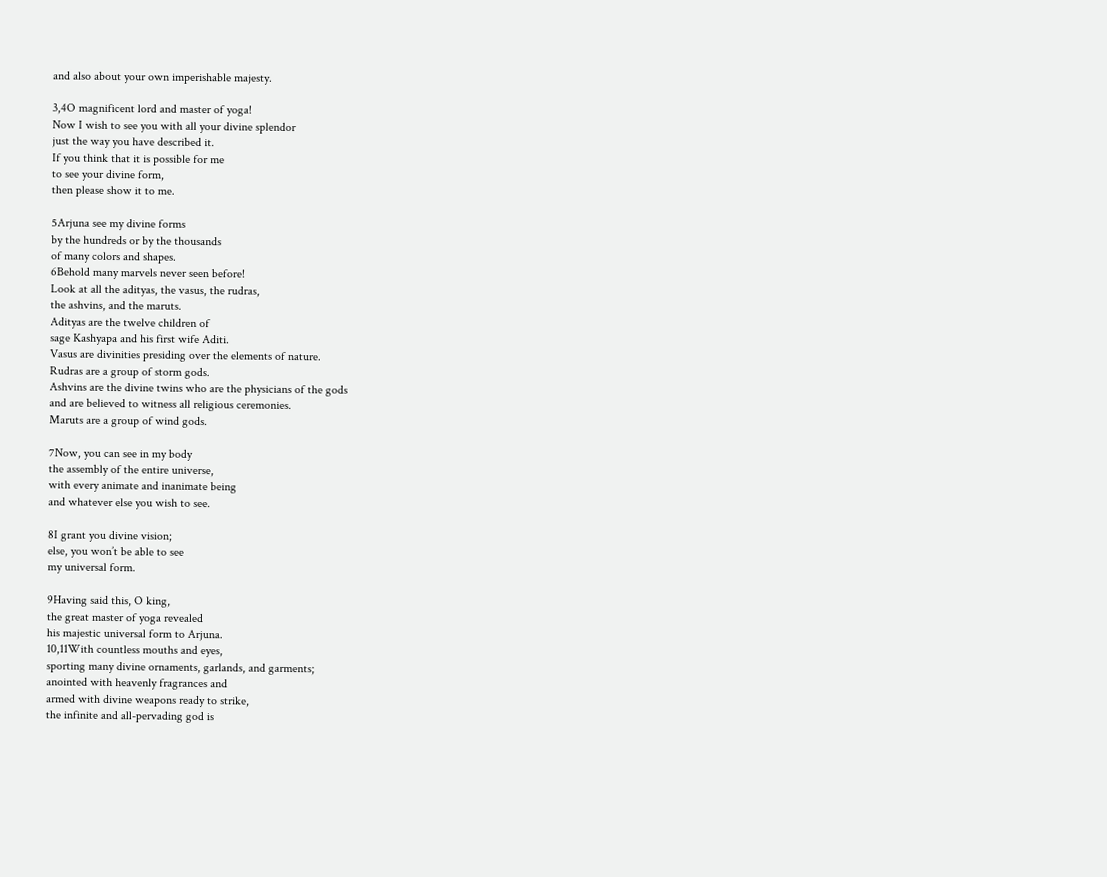and also about your own imperishable majesty.

3,4O magnificent lord and master of yoga!
Now I wish to see you with all your divine splendor
just the way you have described it.
If you think that it is possible for me
to see your divine form,
then please show it to me.

5Arjuna see my divine forms
by the hundreds or by the thousands
of many colors and shapes.
6Behold many marvels never seen before!
Look at all the adityas, the vasus, the rudras,
the ashvins, and the maruts.
Adityas are the twelve children of
sage Kashyapa and his first wife Aditi.
Vasus are divinities presiding over the elements of nature.
Rudras are a group of storm gods.
Ashvins are the divine twins who are the physicians of the gods
and are believed to witness all religious ceremonies.
Maruts are a group of wind gods.

7Now, you can see in my body
the assembly of the entire universe,
with every animate and inanimate being
and whatever else you wish to see.

8I grant you divine vision;
else, you won’t be able to see
my universal form.

9Having said this, O king,
the great master of yoga revealed
his majestic universal form to Arjuna.
10,11With countless mouths and eyes,
sporting many divine ornaments, garlands, and garments;
anointed with heavenly fragrances and
armed with divine weapons ready to strike,
the infinite and all-pervading god is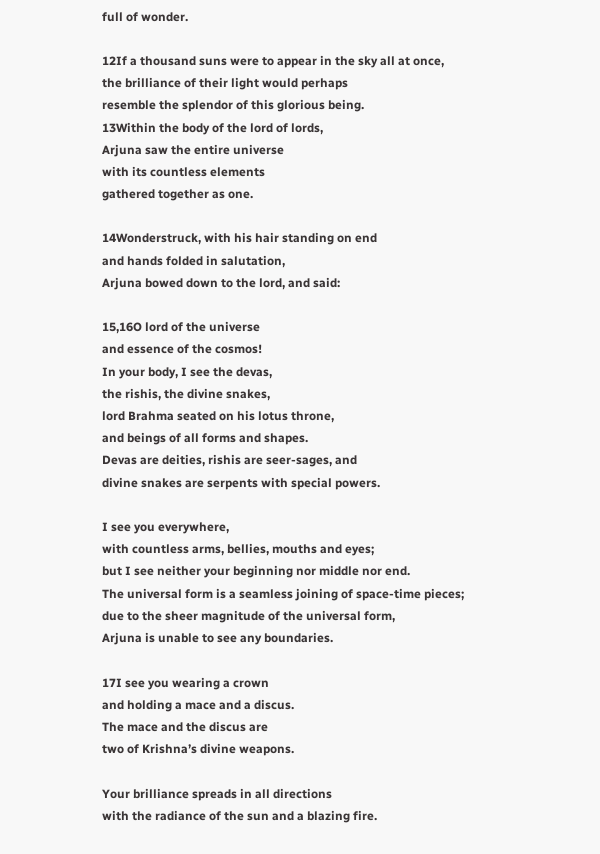full of wonder.

12If a thousand suns were to appear in the sky all at once,
the brilliance of their light would perhaps
resemble the splendor of this glorious being.
13Within the body of the lord of lords,
Arjuna saw the entire universe
with its countless elements
gathered together as one.

14Wonderstruck, with his hair standing on end
and hands folded in salutation,
Arjuna bowed down to the lord, and said:

15,16O lord of the universe
and essence of the cosmos!
In your body, I see the devas,
the rishis, the divine snakes,
lord Brahma seated on his lotus throne,
and beings of all forms and shapes.
Devas are deities, rishis are seer-sages, and
divine snakes are serpents with special powers.

I see you everywhere,
with countless arms, bellies, mouths and eyes;
but I see neither your beginning nor middle nor end.
The universal form is a seamless joining of space-time pieces;
due to the sheer magnitude of the universal form,
Arjuna is unable to see any boundaries.

17I see you wearing a crown
and holding a mace and a discus.
The mace and the discus are
two of Krishna’s divine weapons.

Your brilliance spreads in all directions
with the radiance of the sun and a blazing fire.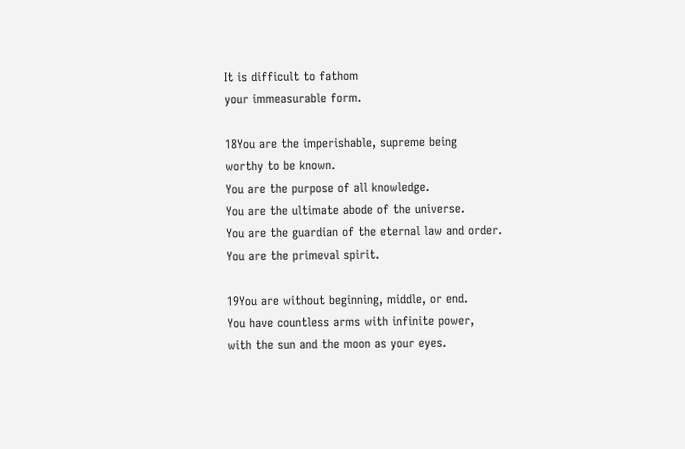It is difficult to fathom
your immeasurable form.

18You are the imperishable, supreme being
worthy to be known.
You are the purpose of all knowledge.
You are the ultimate abode of the universe.
You are the guardian of the eternal law and order.
You are the primeval spirit.

19You are without beginning, middle, or end.
You have countless arms with infinite power,
with the sun and the moon as your eyes.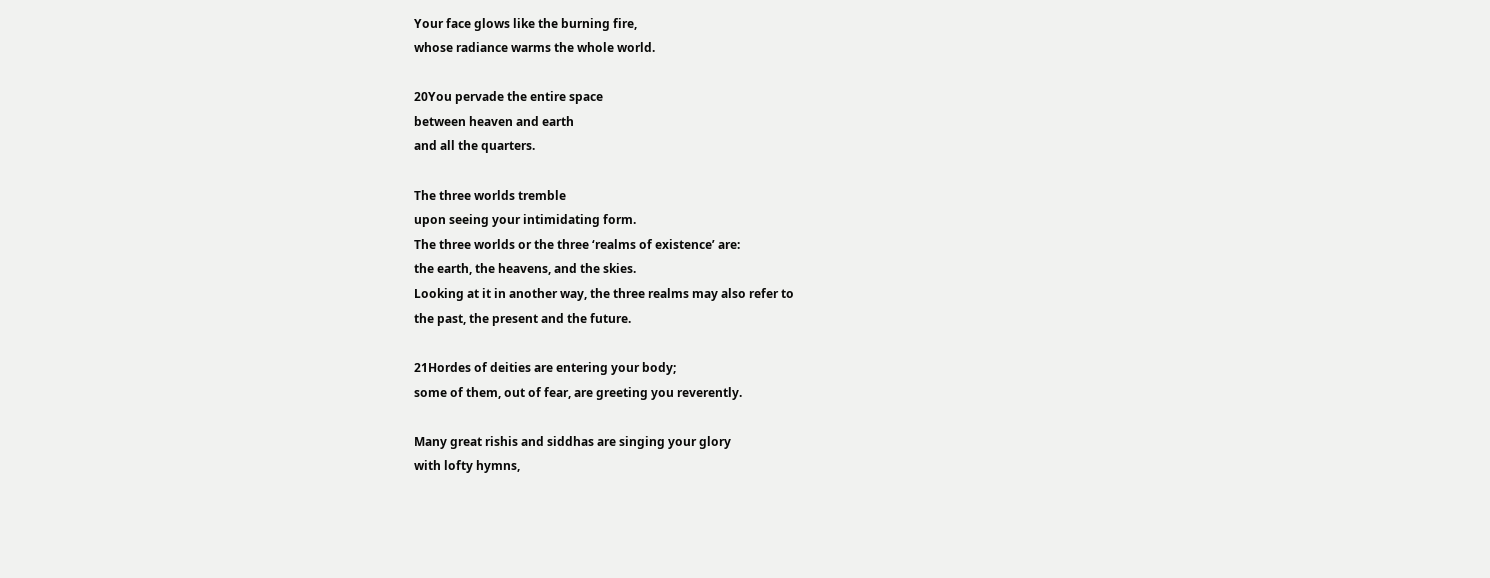Your face glows like the burning fire,
whose radiance warms the whole world.

20You pervade the entire space
between heaven and earth
and all the quarters.

The three worlds tremble
upon seeing your intimidating form.
The three worlds or the three ‘realms of existence’ are:
the earth, the heavens, and the skies.
Looking at it in another way, the three realms may also refer to
the past, the present and the future.

21Hordes of deities are entering your body;
some of them, out of fear, are greeting you reverently.

Many great rishis and siddhas are singing your glory
with lofty hymns,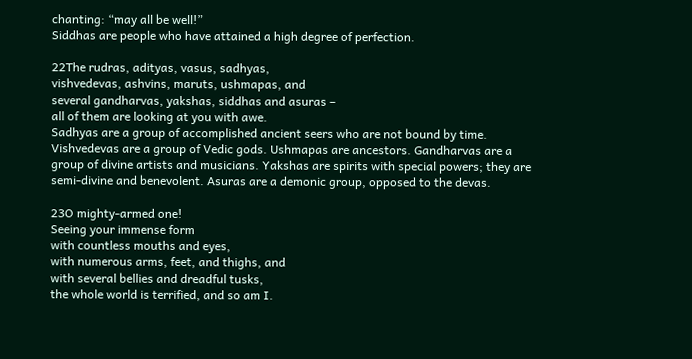chanting: “may all be well!”
Siddhas are people who have attained a high degree of perfection.

22The rudras, adityas, vasus, sadhyas,
vishvedevas, ashvins, maruts, ushmapas, and
several gandharvas, yakshas, siddhas and asuras –
all of them are looking at you with awe.
Sadhyas are a group of accomplished ancient seers who are not bound by time. Vishvedevas are a group of Vedic gods. Ushmapas are ancestors. Gandharvas are a group of divine artists and musicians. Yakshas are spirits with special powers; they are semi-divine and benevolent. Asuras are a demonic group, opposed to the devas.

23O mighty-armed one!
Seeing your immense form
with countless mouths and eyes,
with numerous arms, feet, and thighs, and
with several bellies and dreadful tusks,
the whole world is terrified, and so am I.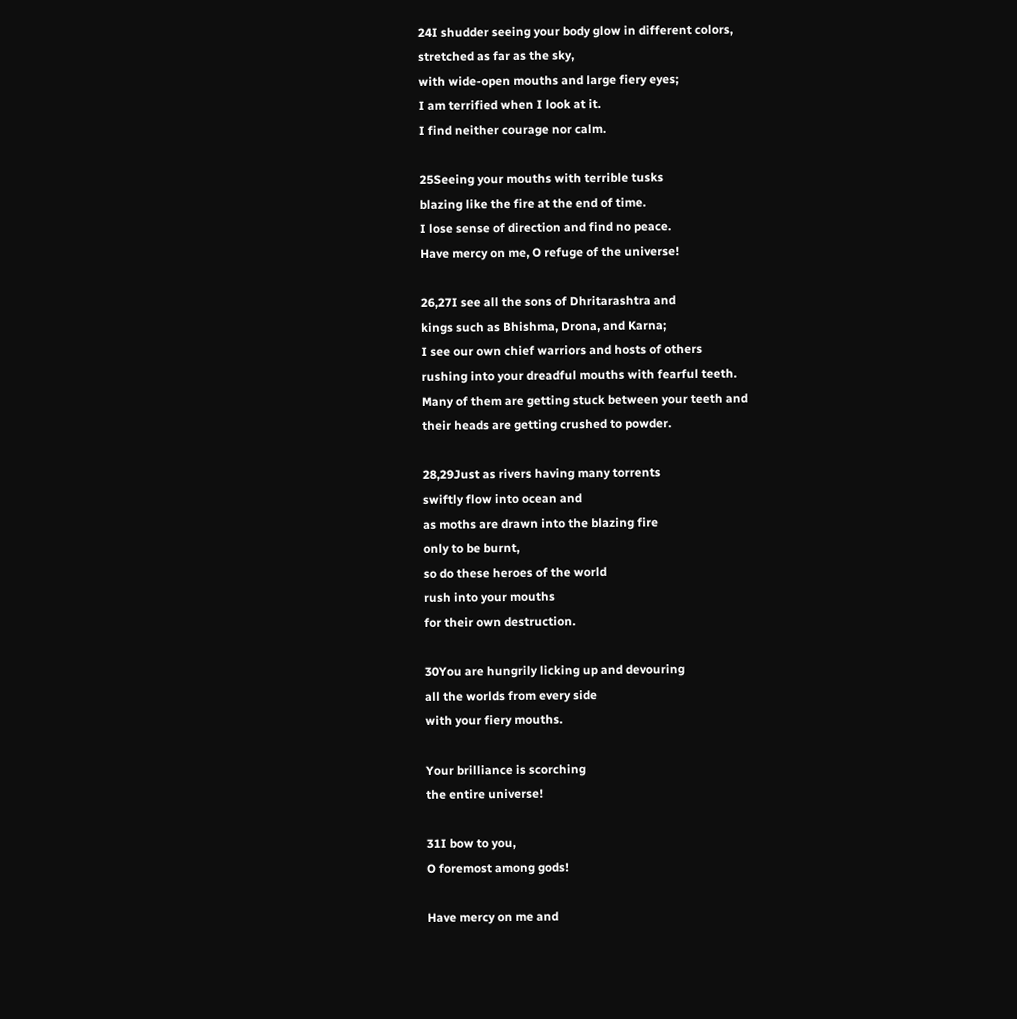24I shudder seeing your body glow in different colors,
stretched as far as the sky,
with wide-open mouths and large fiery eyes;
I am terrified when I look at it.
I find neither courage nor calm.

25Seeing your mouths with terrible tusks
blazing like the fire at the end of time.
I lose sense of direction and find no peace.
Have mercy on me, O refuge of the universe!

26,27I see all the sons of Dhritarashtra and
kings such as Bhishma, Drona, and Karna;
I see our own chief warriors and hosts of others
rushing into your dreadful mouths with fearful teeth.
Many of them are getting stuck between your teeth and
their heads are getting crushed to powder.

28,29Just as rivers having many torrents
swiftly flow into ocean and
as moths are drawn into the blazing fire
only to be burnt,
so do these heroes of the world
rush into your mouths
for their own destruction.

30You are hungrily licking up and devouring
all the worlds from every side
with your fiery mouths.

Your brilliance is scorching
the entire universe!

31I bow to you,
O foremost among gods!

Have mercy on me and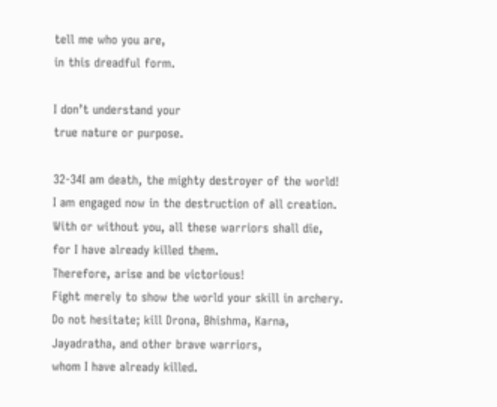tell me who you are,
in this dreadful form.

I don’t understand your
true nature or purpose.

32-34I am death, the mighty destroyer of the world!
I am engaged now in the destruction of all creation.
With or without you, all these warriors shall die,
for I have already killed them.
Therefore, arise and be victorious!
Fight merely to show the world your skill in archery.
Do not hesitate; kill Drona, Bhishma, Karna,
Jayadratha, and other brave warriors,
whom I have already killed.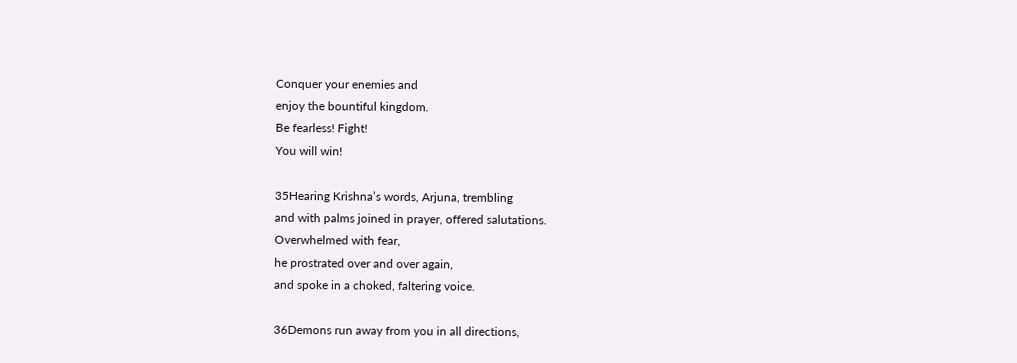Conquer your enemies and
enjoy the bountiful kingdom.
Be fearless! Fight!
You will win!

35Hearing Krishna’s words, Arjuna, trembling
and with palms joined in prayer, offered salutations.
Overwhelmed with fear,
he prostrated over and over again,
and spoke in a choked, faltering voice.

36Demons run away from you in all directions,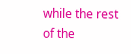while the rest of the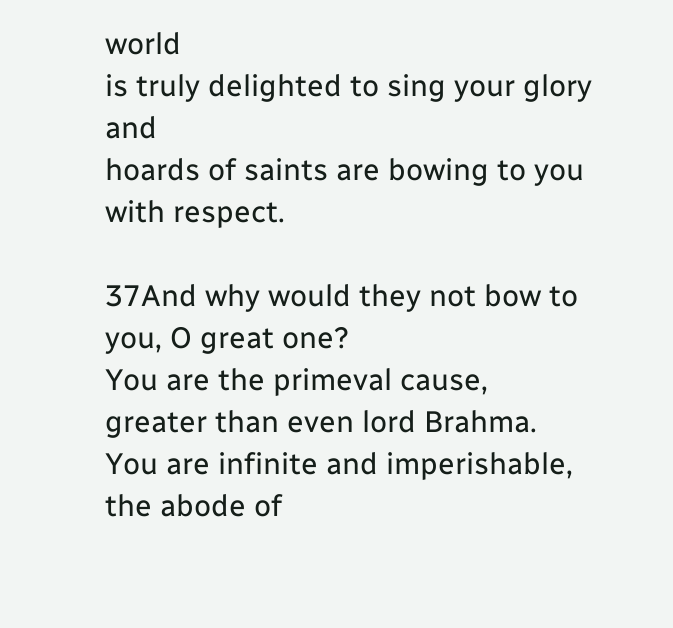world
is truly delighted to sing your glory and
hoards of saints are bowing to you with respect.

37And why would they not bow to you, O great one?
You are the primeval cause,
greater than even lord Brahma.
You are infinite and imperishable,
the abode of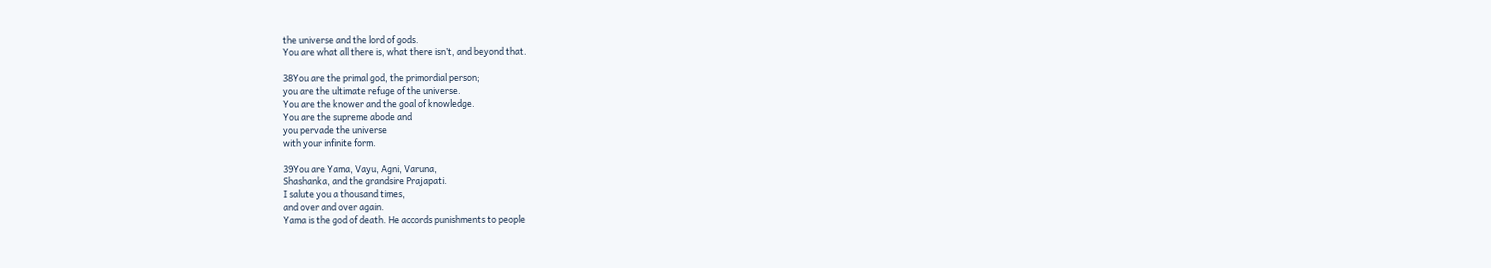the universe and the lord of gods.
You are what all there is, what there isn’t, and beyond that.

38You are the primal god, the primordial person;
you are the ultimate refuge of the universe.
You are the knower and the goal of knowledge.
You are the supreme abode and
you pervade the universe
with your infinite form.

39You are Yama, Vayu, Agni, Varuna,
Shashanka, and the grandsire Prajapati.
I salute you a thousand times,
and over and over again.
Yama is the god of death. He accords punishments to people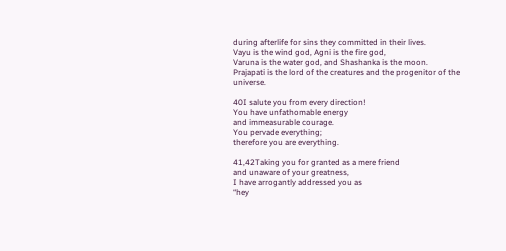during afterlife for sins they committed in their lives.
Vayu is the wind god, Agni is the fire god,
Varuna is the water god, and Shashanka is the moon.
Prajapati is the lord of the creatures and the progenitor of the universe.

40I salute you from every direction!
You have unfathomable energy
and immeasurable courage.
You pervade everything;
therefore you are everything.

41,42Taking you for granted as a mere friend
and unaware of your greatness,
I have arrogantly addressed you as
“hey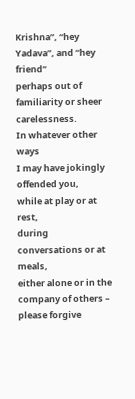Krishna”, “hey Yadava”, and “hey friend”
perhaps out of familiarity or sheer carelessness.
In whatever other ways
I may have jokingly offended you,
while at play or at rest,
during conversations or at meals,
either alone or in the company of others –
please forgive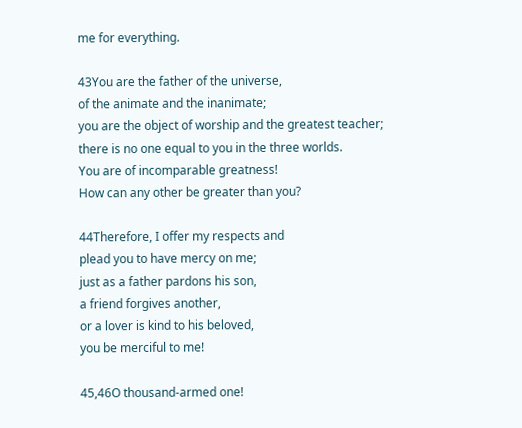me for everything.

43You are the father of the universe,
of the animate and the inanimate;
you are the object of worship and the greatest teacher;
there is no one equal to you in the three worlds.
You are of incomparable greatness!
How can any other be greater than you?

44Therefore, I offer my respects and
plead you to have mercy on me;
just as a father pardons his son,
a friend forgives another,
or a lover is kind to his beloved,
you be merciful to me!

45,46O thousand-armed one!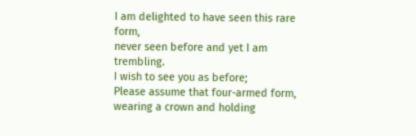I am delighted to have seen this rare form,
never seen before and yet I am trembling.
I wish to see you as before;
Please assume that four-armed form,
wearing a crown and holding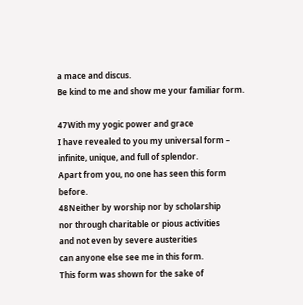a mace and discus.
Be kind to me and show me your familiar form.

47With my yogic power and grace
I have revealed to you my universal form –
infinite, unique, and full of splendor.
Apart from you, no one has seen this form before.
48Neither by worship nor by scholarship
nor through charitable or pious activities
and not even by severe austerities
can anyone else see me in this form.
This form was shown for the sake of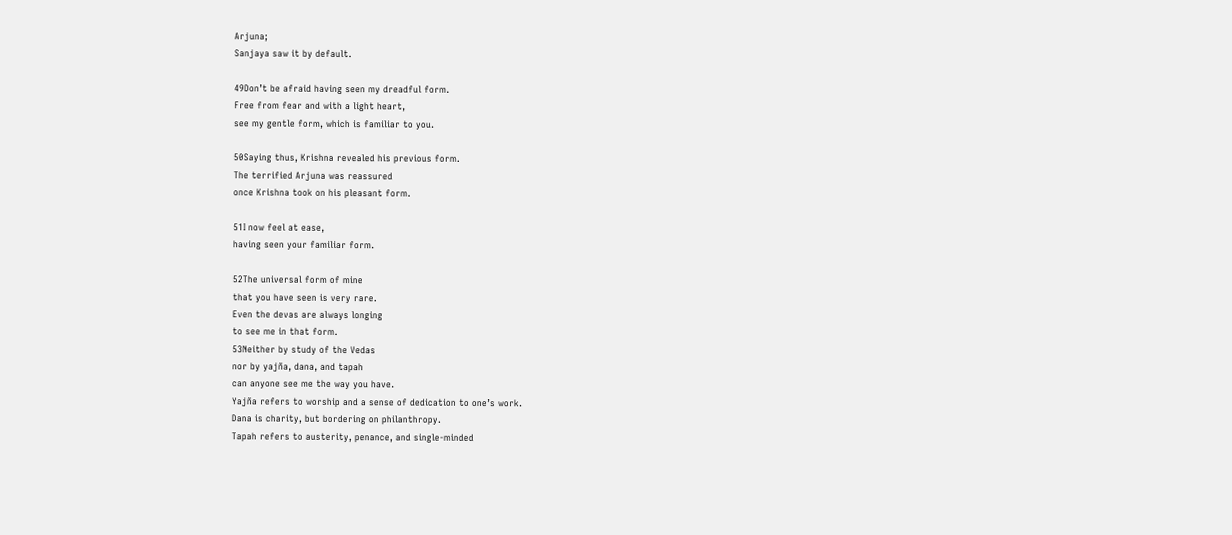Arjuna;
Sanjaya saw it by default.

49Don’t be afraid having seen my dreadful form.
Free from fear and with a light heart,
see my gentle form, which is familiar to you.

50Saying thus, Krishna revealed his previous form.
The terrified Arjuna was reassured
once Krishna took on his pleasant form.

51I now feel at ease,
having seen your familiar form.

52The universal form of mine
that you have seen is very rare.
Even the devas are always longing
to see me in that form.
53Neither by study of the Vedas
nor by yajña, dana, and tapah
can anyone see me the way you have.
Yajña refers to worship and a sense of dedication to one’s work.
Dana is charity, but bordering on philanthropy.
Tapah refers to austerity, penance, and single-minded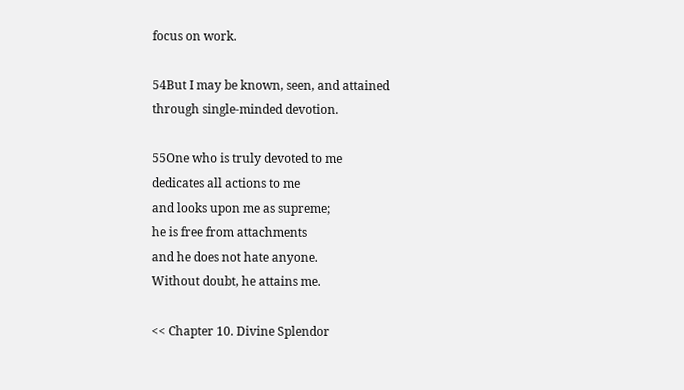focus on work.

54But I may be known, seen, and attained
through single-minded devotion.

55One who is truly devoted to me
dedicates all actions to me
and looks upon me as supreme;
he is free from attachments
and he does not hate anyone.
Without doubt, he attains me.

<< Chapter 10. Divine Splendor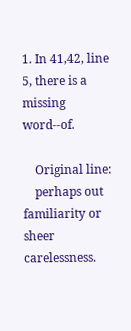1. In 41,42, line 5, there is a missing word--of.

    Original line:
    perhaps out familiarity or sheer carelessness.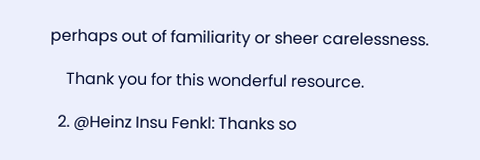perhaps out of familiarity or sheer carelessness.

    Thank you for this wonderful resource.

  2. @Heinz Insu Fenkl: Thanks so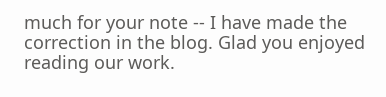much for your note -- I have made the correction in the blog. Glad you enjoyed reading our work.